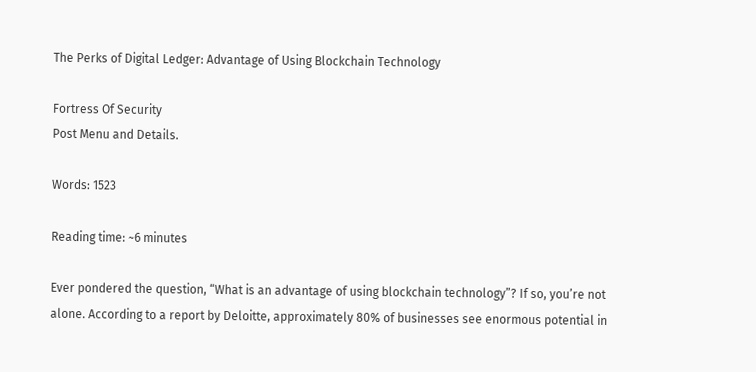The Perks of Digital Ledger: Advantage of Using Blockchain Technology

Fortress Of Security
Post Menu and Details.

Words: 1523

Reading time: ~6 minutes

Ever pondered the question, “What is an advantage of using blockchain technology”? If so, you’re not alone. According to a report by Deloitte, approximately 80% of businesses see enormous potential in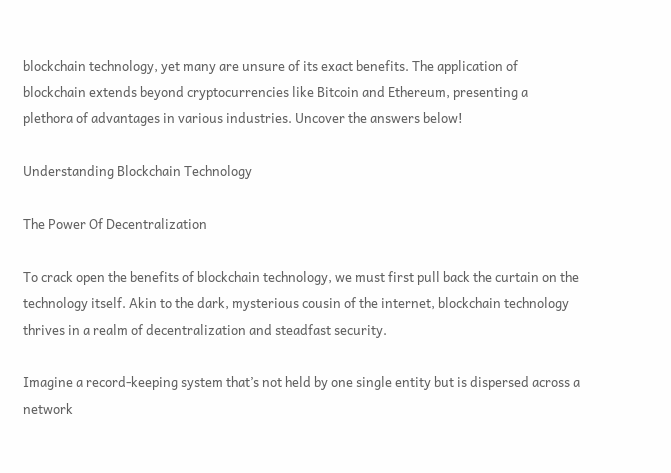blockchain technology, yet many are unsure of its exact benefits. The application of blockchain extends beyond cryptocurrencies like Bitcoin and Ethereum, presenting a plethora of advantages in various industries. Uncover the answers below!

Understanding Blockchain Technology

The Power Of Decentralization

To crack open the benefits of blockchain technology, we must first pull back the curtain on the technology itself. Akin to the dark, mysterious cousin of the internet, blockchain technology thrives in a realm of decentralization and steadfast security.

Imagine a record-keeping system that’s not held by one single entity but is dispersed across a network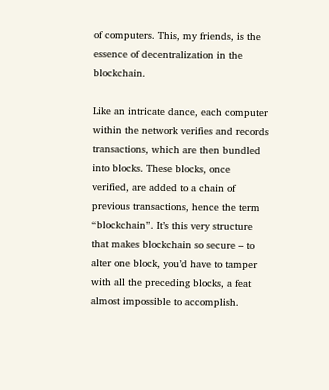of computers. This, my friends, is the essence of decentralization in the blockchain.

Like an intricate dance, each computer within the network verifies and records transactions, which are then bundled into blocks. These blocks, once verified, are added to a chain of previous transactions, hence the term “blockchain”. It’s this very structure that makes blockchain so secure – to alter one block, you’d have to tamper with all the preceding blocks, a feat almost impossible to accomplish.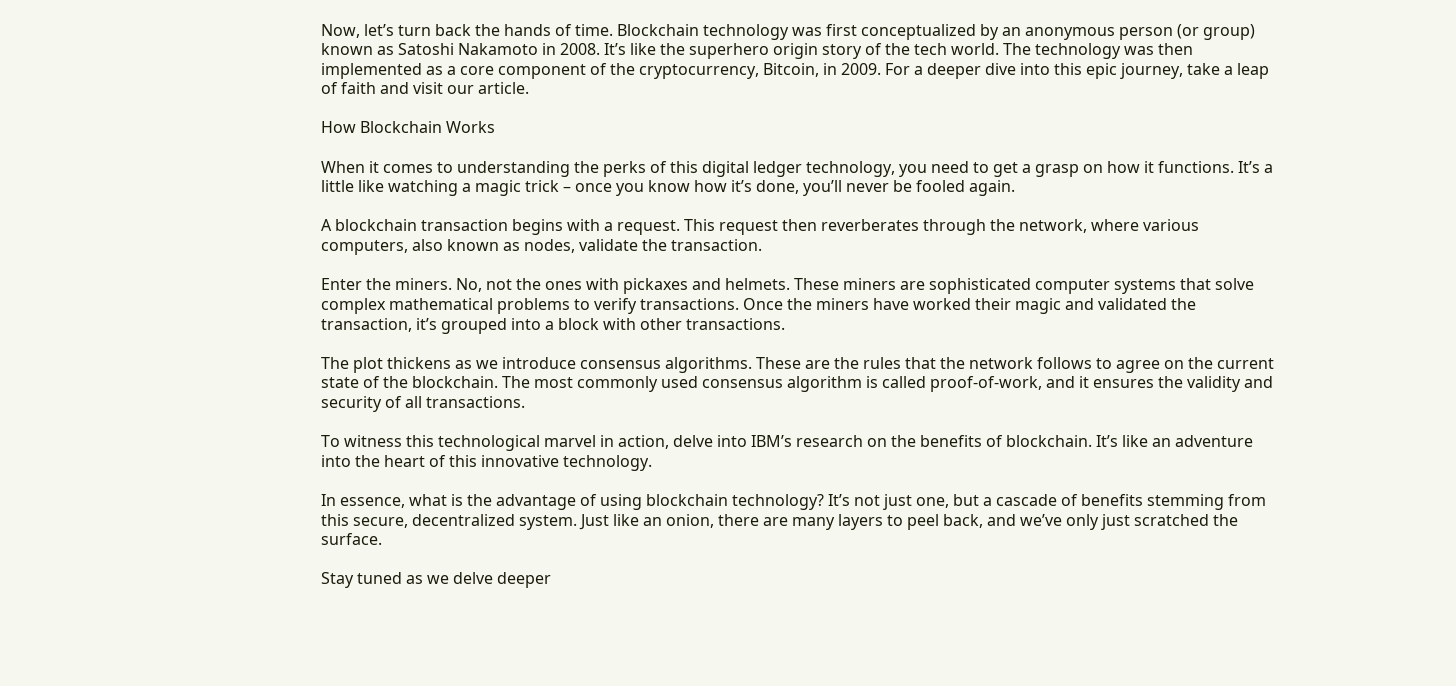Now, let’s turn back the hands of time. Blockchain technology was first conceptualized by an anonymous person (or group) known as Satoshi Nakamoto in 2008. It’s like the superhero origin story of the tech world. The technology was then implemented as a core component of the cryptocurrency, Bitcoin, in 2009. For a deeper dive into this epic journey, take a leap of faith and visit our article.

How Blockchain Works

When it comes to understanding the perks of this digital ledger technology, you need to get a grasp on how it functions. It’s a little like watching a magic trick – once you know how it’s done, you’ll never be fooled again.

A blockchain transaction begins with a request. This request then reverberates through the network, where various computers, also known as nodes, validate the transaction.

Enter the miners. No, not the ones with pickaxes and helmets. These miners are sophisticated computer systems that solve complex mathematical problems to verify transactions. Once the miners have worked their magic and validated the transaction, it’s grouped into a block with other transactions.

The plot thickens as we introduce consensus algorithms. These are the rules that the network follows to agree on the current state of the blockchain. The most commonly used consensus algorithm is called proof-of-work, and it ensures the validity and security of all transactions.

To witness this technological marvel in action, delve into IBM’s research on the benefits of blockchain. It’s like an adventure into the heart of this innovative technology.

In essence, what is the advantage of using blockchain technology? It’s not just one, but a cascade of benefits stemming from this secure, decentralized system. Just like an onion, there are many layers to peel back, and we’ve only just scratched the surface.

Stay tuned as we delve deeper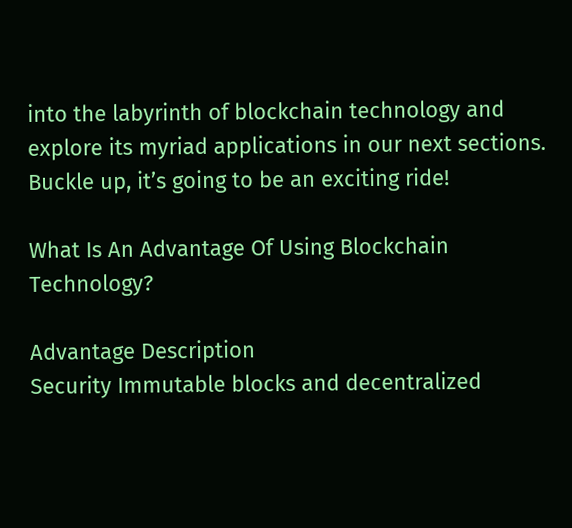into the labyrinth of blockchain technology and explore its myriad applications in our next sections. Buckle up, it’s going to be an exciting ride!

What Is An Advantage Of Using Blockchain Technology?

Advantage Description
Security Immutable blocks and decentralized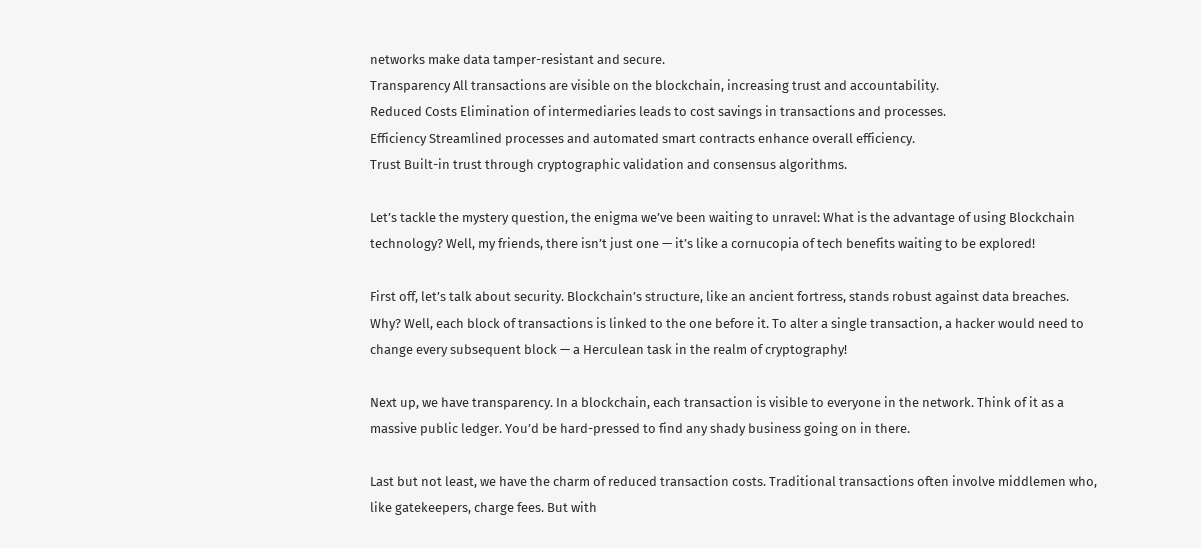networks make data tamper-resistant and secure.
Transparency All transactions are visible on the blockchain, increasing trust and accountability.
Reduced Costs Elimination of intermediaries leads to cost savings in transactions and processes.
Efficiency Streamlined processes and automated smart contracts enhance overall efficiency.
Trust Built-in trust through cryptographic validation and consensus algorithms.

Let’s tackle the mystery question, the enigma we’ve been waiting to unravel: What is the advantage of using Blockchain technology? Well, my friends, there isn’t just one — it’s like a cornucopia of tech benefits waiting to be explored!

First off, let’s talk about security. Blockchain’s structure, like an ancient fortress, stands robust against data breaches. Why? Well, each block of transactions is linked to the one before it. To alter a single transaction, a hacker would need to change every subsequent block — a Herculean task in the realm of cryptography!

Next up, we have transparency. In a blockchain, each transaction is visible to everyone in the network. Think of it as a massive public ledger. You’d be hard-pressed to find any shady business going on in there.

Last but not least, we have the charm of reduced transaction costs. Traditional transactions often involve middlemen who, like gatekeepers, charge fees. But with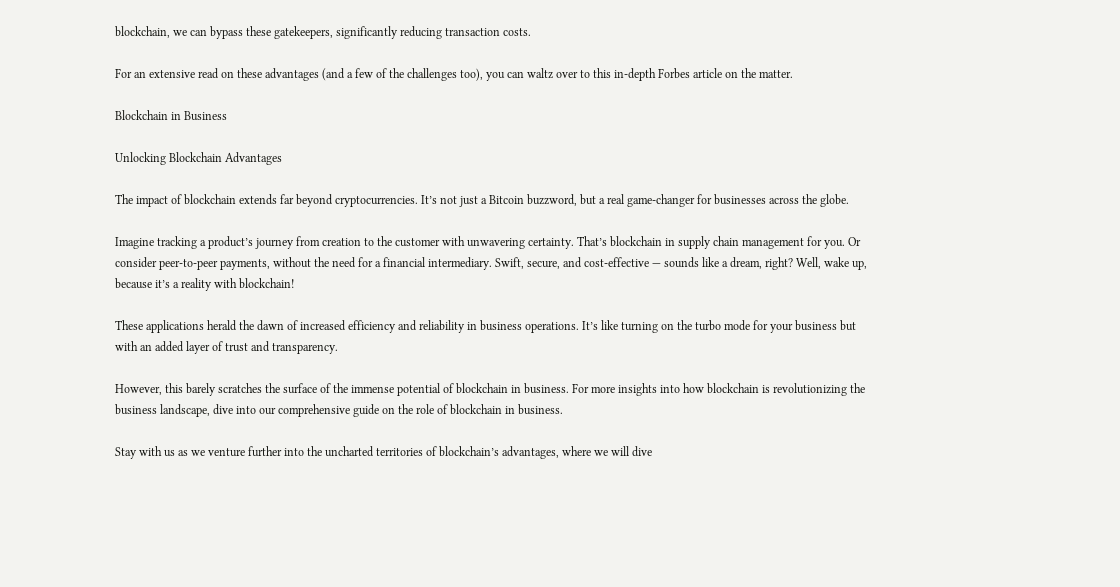blockchain, we can bypass these gatekeepers, significantly reducing transaction costs.

For an extensive read on these advantages (and a few of the challenges too), you can waltz over to this in-depth Forbes article on the matter.

Blockchain in Business

Unlocking Blockchain Advantages

The impact of blockchain extends far beyond cryptocurrencies. It’s not just a Bitcoin buzzword, but a real game-changer for businesses across the globe.

Imagine tracking a product’s journey from creation to the customer with unwavering certainty. That’s blockchain in supply chain management for you. Or consider peer-to-peer payments, without the need for a financial intermediary. Swift, secure, and cost-effective — sounds like a dream, right? Well, wake up, because it’s a reality with blockchain!

These applications herald the dawn of increased efficiency and reliability in business operations. It’s like turning on the turbo mode for your business but with an added layer of trust and transparency.

However, this barely scratches the surface of the immense potential of blockchain in business. For more insights into how blockchain is revolutionizing the business landscape, dive into our comprehensive guide on the role of blockchain in business.

Stay with us as we venture further into the uncharted territories of blockchain’s advantages, where we will dive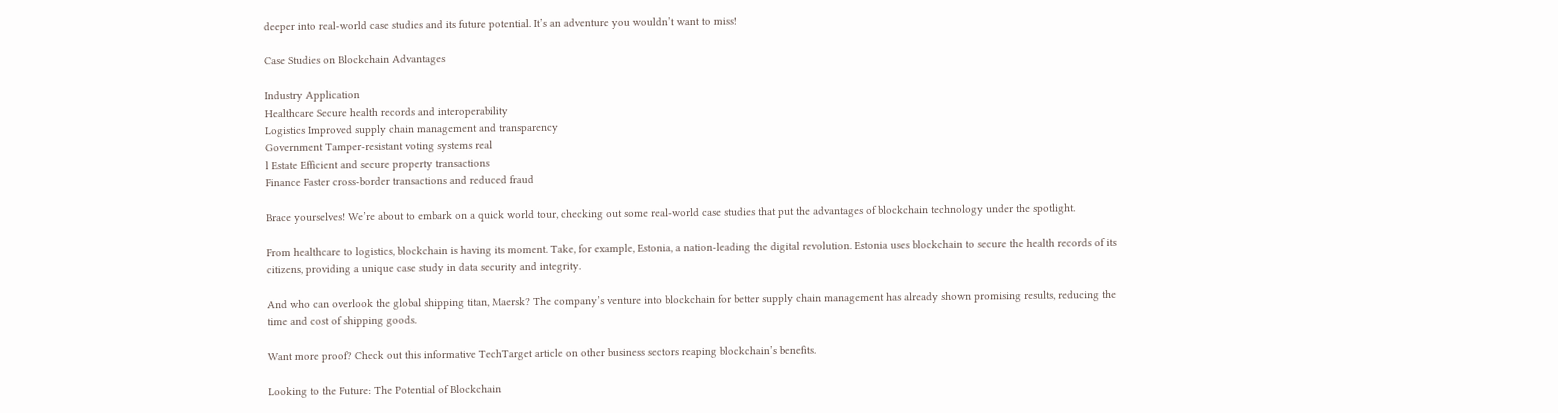deeper into real-world case studies and its future potential. It’s an adventure you wouldn’t want to miss!

Case Studies on Blockchain Advantages

Industry Application
Healthcare Secure health records and interoperability
Logistics Improved supply chain management and transparency
Government Tamper-resistant voting systems real
l Estate Efficient and secure property transactions
Finance Faster cross-border transactions and reduced fraud

Brace yourselves! We’re about to embark on a quick world tour, checking out some real-world case studies that put the advantages of blockchain technology under the spotlight.

From healthcare to logistics, blockchain is having its moment. Take, for example, Estonia, a nation-leading the digital revolution. Estonia uses blockchain to secure the health records of its citizens, providing a unique case study in data security and integrity.

And who can overlook the global shipping titan, Maersk? The company’s venture into blockchain for better supply chain management has already shown promising results, reducing the time and cost of shipping goods.

Want more proof? Check out this informative TechTarget article on other business sectors reaping blockchain’s benefits.

Looking to the Future: The Potential of Blockchain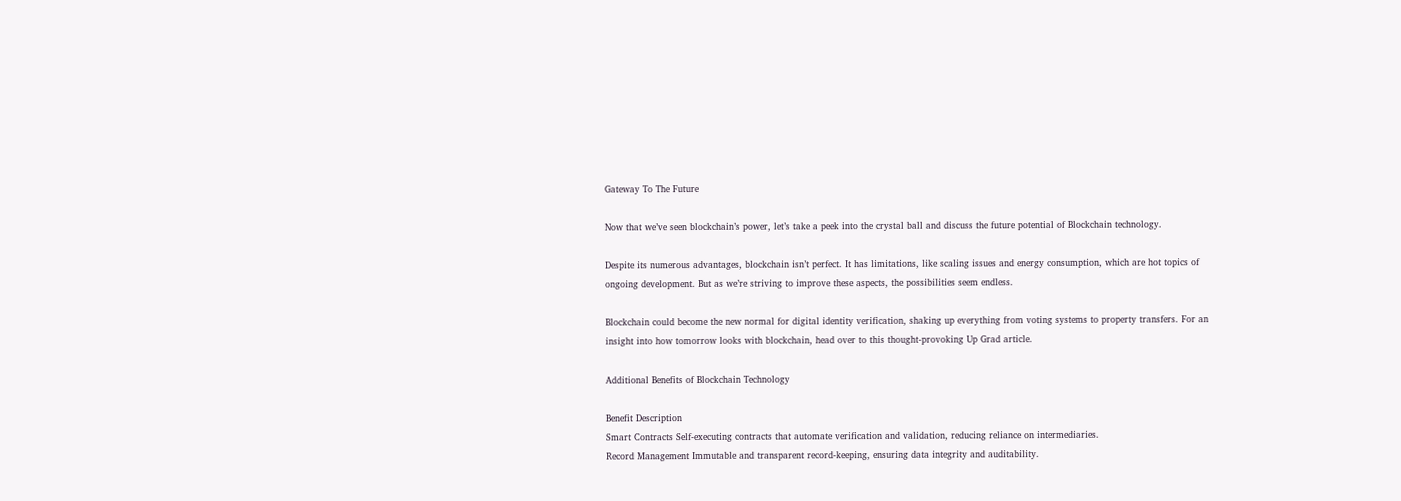Gateway To The Future

Now that we’ve seen blockchain’s power, let’s take a peek into the crystal ball and discuss the future potential of Blockchain technology.

Despite its numerous advantages, blockchain isn’t perfect. It has limitations, like scaling issues and energy consumption, which are hot topics of ongoing development. But as we’re striving to improve these aspects, the possibilities seem endless.

Blockchain could become the new normal for digital identity verification, shaking up everything from voting systems to property transfers. For an insight into how tomorrow looks with blockchain, head over to this thought-provoking Up Grad article.

Additional Benefits of Blockchain Technology

Benefit Description
Smart Contracts Self-executing contracts that automate verification and validation, reducing reliance on intermediaries.
Record Management Immutable and transparent record-keeping, ensuring data integrity and auditability.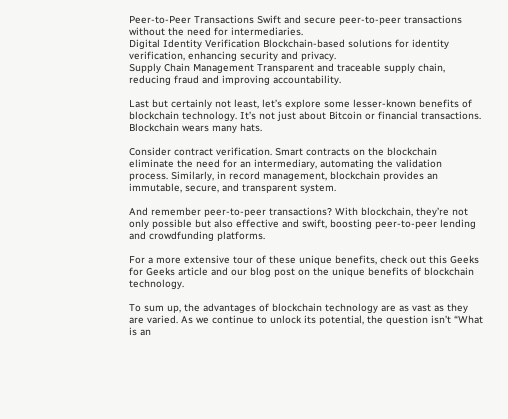Peer-to-Peer Transactions Swift and secure peer-to-peer transactions without the need for intermediaries.
Digital Identity Verification Blockchain-based solutions for identity verification, enhancing security and privacy.
Supply Chain Management Transparent and traceable supply chain, reducing fraud and improving accountability.

Last but certainly not least, let’s explore some lesser-known benefits of blockchain technology. It’s not just about Bitcoin or financial transactions. Blockchain wears many hats.

Consider contract verification. Smart contracts on the blockchain eliminate the need for an intermediary, automating the validation process. Similarly, in record management, blockchain provides an immutable, secure, and transparent system.

And remember peer-to-peer transactions? With blockchain, they’re not only possible but also effective and swift, boosting peer-to-peer lending and crowdfunding platforms.

For a more extensive tour of these unique benefits, check out this Geeks for Geeks article and our blog post on the unique benefits of blockchain technology.

To sum up, the advantages of blockchain technology are as vast as they are varied. As we continue to unlock its potential, the question isn’t “What is an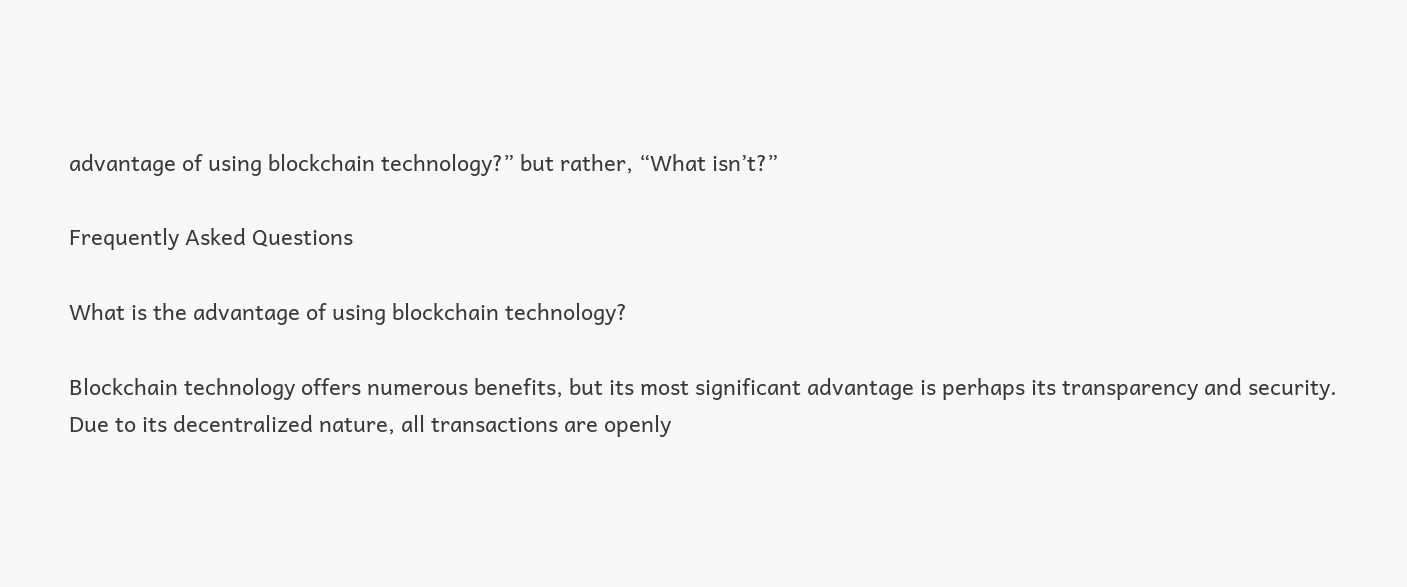advantage of using blockchain technology?” but rather, “What isn’t?”

Frequently Asked Questions

What is the advantage of using blockchain technology?

Blockchain technology offers numerous benefits, but its most significant advantage is perhaps its transparency and security. Due to its decentralized nature, all transactions are openly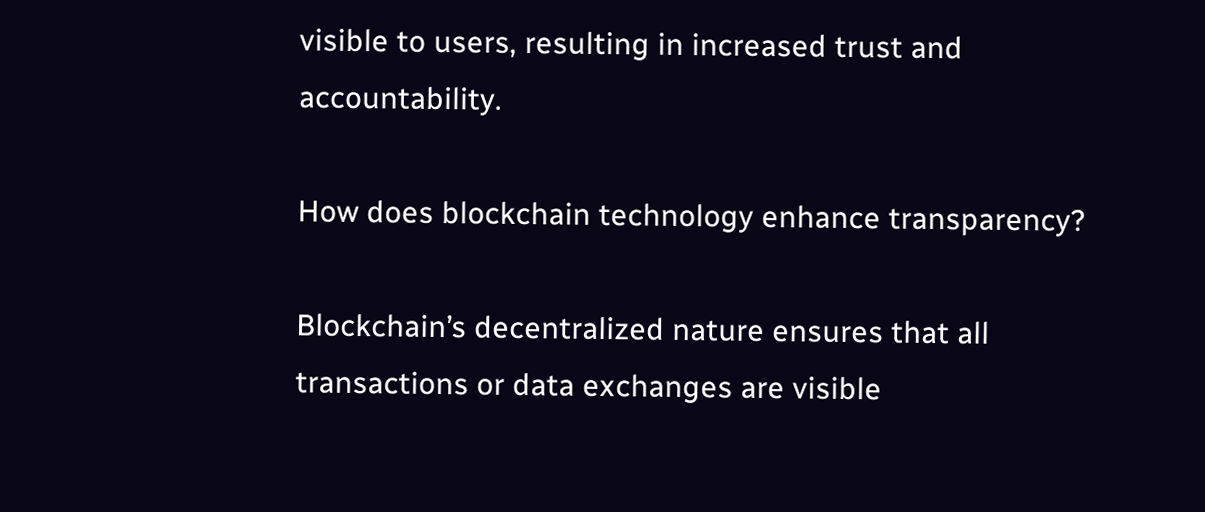visible to users, resulting in increased trust and accountability.

How does blockchain technology enhance transparency?

Blockchain’s decentralized nature ensures that all transactions or data exchanges are visible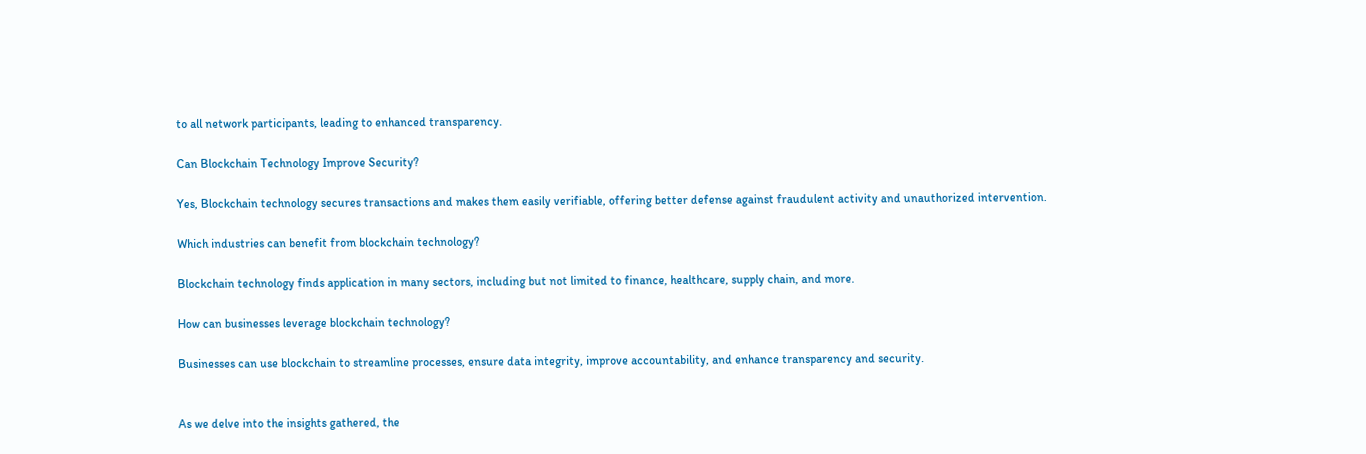to all network participants, leading to enhanced transparency.

Can Blockchain Technology Improve Security?

Yes, Blockchain technology secures transactions and makes them easily verifiable, offering better defense against fraudulent activity and unauthorized intervention.

Which industries can benefit from blockchain technology?

Blockchain technology finds application in many sectors, including but not limited to finance, healthcare, supply chain, and more.

How can businesses leverage blockchain technology?

Businesses can use blockchain to streamline processes, ensure data integrity, improve accountability, and enhance transparency and security.


As we delve into the insights gathered, the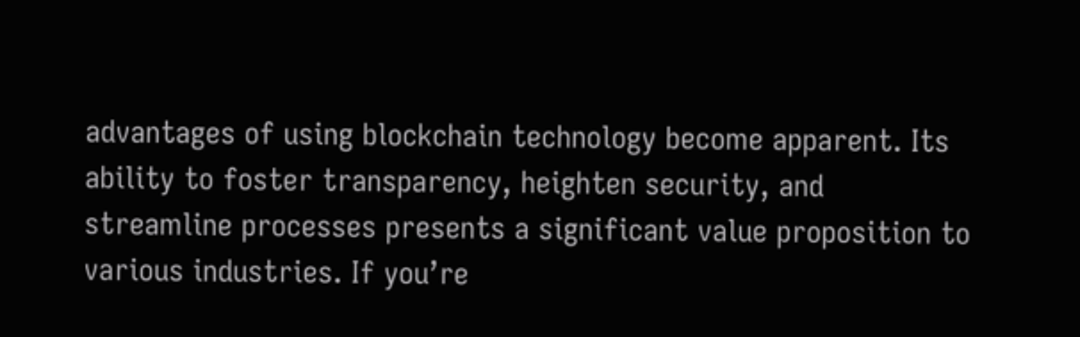advantages of using blockchain technology become apparent. Its ability to foster transparency, heighten security, and streamline processes presents a significant value proposition to various industries. If you’re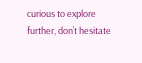curious to explore further, don’t hesitate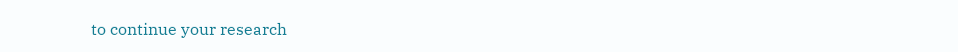to continue your research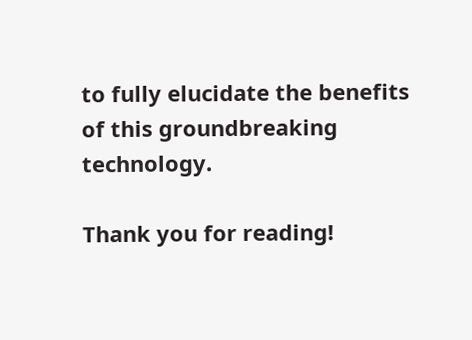to fully elucidate the benefits of this groundbreaking technology.

Thank you for reading!